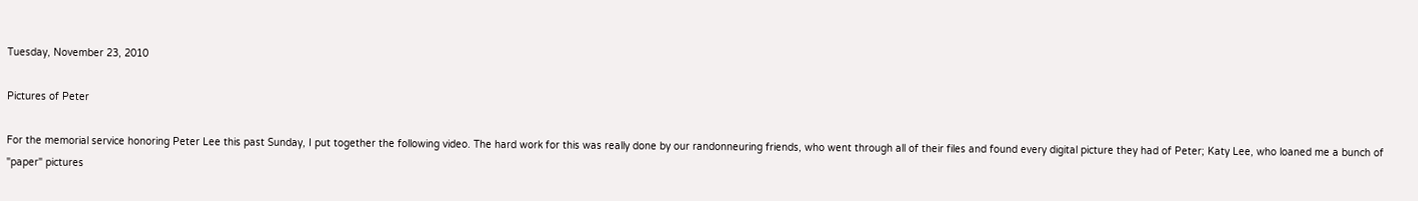Tuesday, November 23, 2010

Pictures of Peter

For the memorial service honoring Peter Lee this past Sunday, I put together the following video. The hard work for this was really done by our randonneuring friends, who went through all of their files and found every digital picture they had of Peter; Katy Lee, who loaned me a bunch of "paper" pictures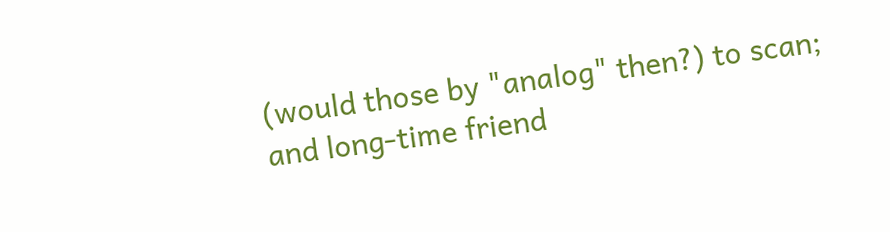(would those by "analog" then?) to scan; and long-time friend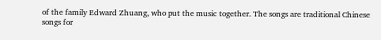of the family Edward Zhuang, who put the music together. The songs are traditional Chinese songs for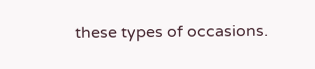these types of occasions.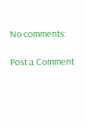No comments:

Post a Comment